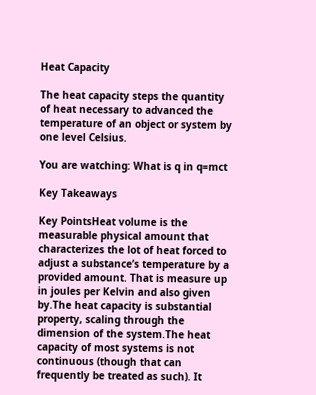Heat Capacity

The heat capacity steps the quantity of heat necessary to advanced the temperature of an object or system by one level Celsius.

You are watching: What is q in q=mct

Key Takeaways

Key PointsHeat volume is the measurable physical amount that characterizes the lot of heat forced to adjust a substance’s temperature by a provided amount. That is measure up in joules per Kelvin and also given by.The heat capacity is substantial property, scaling through the dimension of the system.The heat capacity of most systems is not continuous (though that can frequently be treated as such). It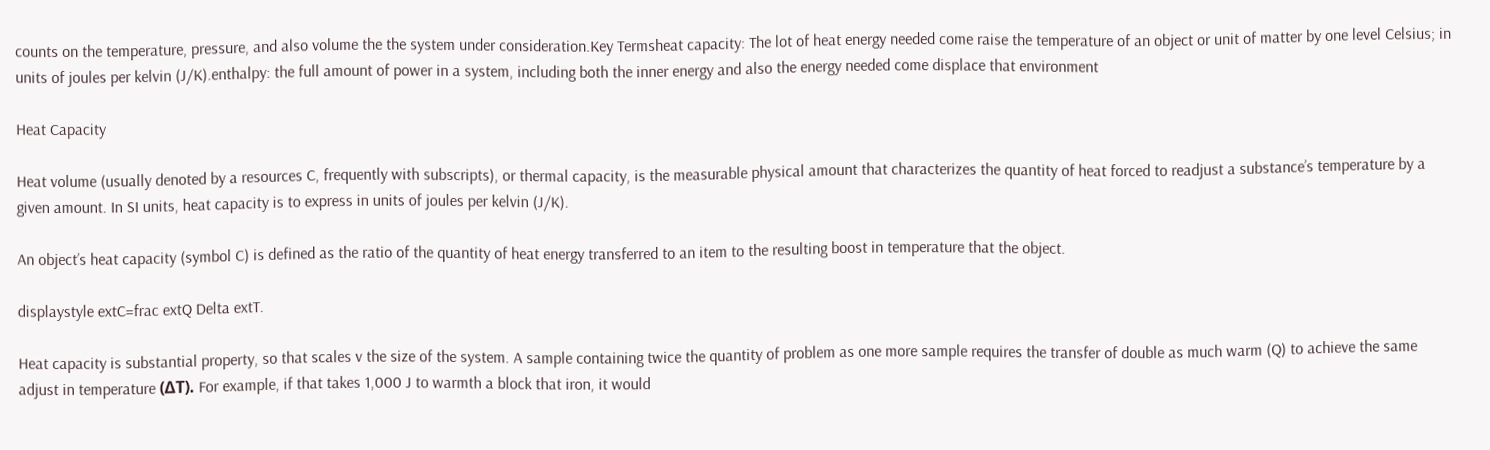counts on the temperature, pressure, and also volume the the system under consideration.Key Termsheat capacity: The lot of heat energy needed come raise the temperature of an object or unit of matter by one level Celsius; in units of joules per kelvin (J/K).enthalpy: the full amount of power in a system, including both the inner energy and also the energy needed come displace that environment

Heat Capacity

Heat volume (usually denoted by a resources C, frequently with subscripts), or thermal capacity, is the measurable physical amount that characterizes the quantity of heat forced to readjust a substance’s temperature by a given amount. In SI units, heat capacity is to express in units of joules per kelvin (J/K).

An object’s heat capacity (symbol C) is defined as the ratio of the quantity of heat energy transferred to an item to the resulting boost in temperature that the object.

displaystyle extC=frac extQ Delta extT.

Heat capacity is substantial property, so that scales v the size of the system. A sample containing twice the quantity of problem as one more sample requires the transfer of double as much warm (Q) to achieve the same adjust in temperature (ΔT). For example, if that takes 1,000 J to warmth a block that iron, it would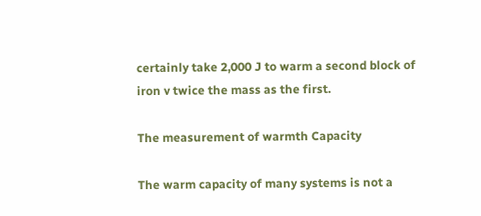certainly take 2,000 J to warm a second block of iron v twice the mass as the first.

The measurement of warmth Capacity

The warm capacity of many systems is not a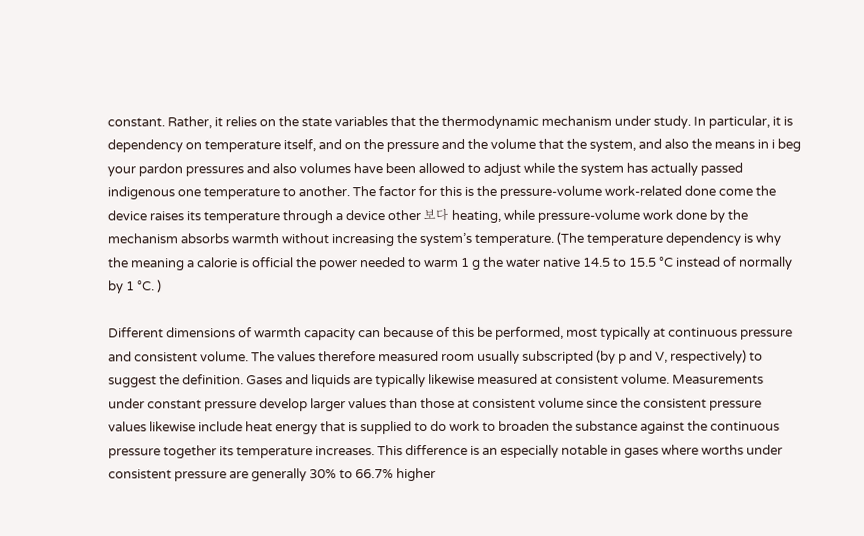constant. Rather, it relies on the state variables that the thermodynamic mechanism under study. In particular, it is dependency on temperature itself, and on the pressure and the volume that the system, and also the means in i beg your pardon pressures and also volumes have been allowed to adjust while the system has actually passed indigenous one temperature to another. The factor for this is the pressure-volume work-related done come the device raises its temperature through a device other 보다 heating, while pressure-volume work done by the mechanism absorbs warmth without increasing the system’s temperature. (The temperature dependency is why the meaning a calorie is official the power needed to warm 1 g the water native 14.5 to 15.5 °C instead of normally by 1 °C. )

Different dimensions of warmth capacity can because of this be performed, most typically at continuous pressure and consistent volume. The values therefore measured room usually subscripted (by p and V, respectively) to suggest the definition. Gases and liquids are typically likewise measured at consistent volume. Measurements under constant pressure develop larger values than those at consistent volume since the consistent pressure values likewise include heat energy that is supplied to do work to broaden the substance against the continuous pressure together its temperature increases. This difference is an especially notable in gases where worths under consistent pressure are generally 30% to 66.7% higher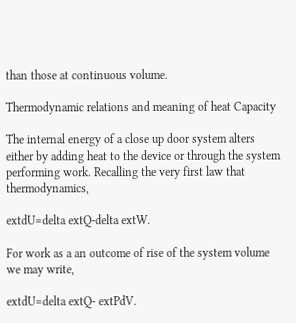than those at continuous volume.

Thermodynamic relations and meaning of heat Capacity

The internal energy of a close up door system alters either by adding heat to the device or through the system performing work. Recalling the very first law that thermodynamics,

extdU=delta extQ-delta extW.

For work as a an outcome of rise of the system volume we may write,

extdU=delta extQ- extPdV.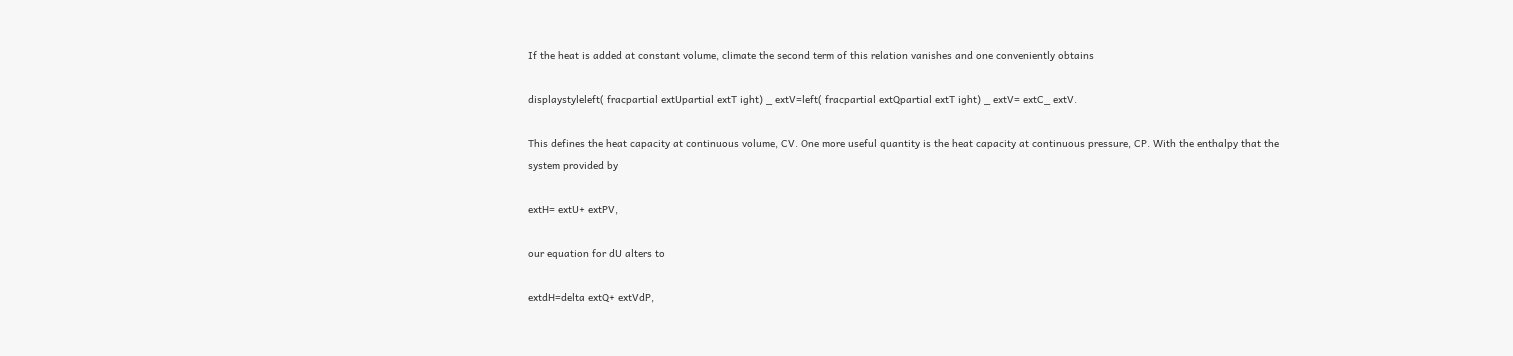If the heat is added at constant volume, climate the second term of this relation vanishes and one conveniently obtains

displaystyleleft( fracpartial extUpartial extT ight) _ extV=left( fracpartial extQpartial extT ight) _ extV= extC_ extV.

This defines the heat capacity at continuous volume, CV. One more useful quantity is the heat capacity at continuous pressure, CP. With the enthalpy that the system provided by

extH= extU+ extPV,

our equation for dU alters to

extdH=delta extQ+ extVdP,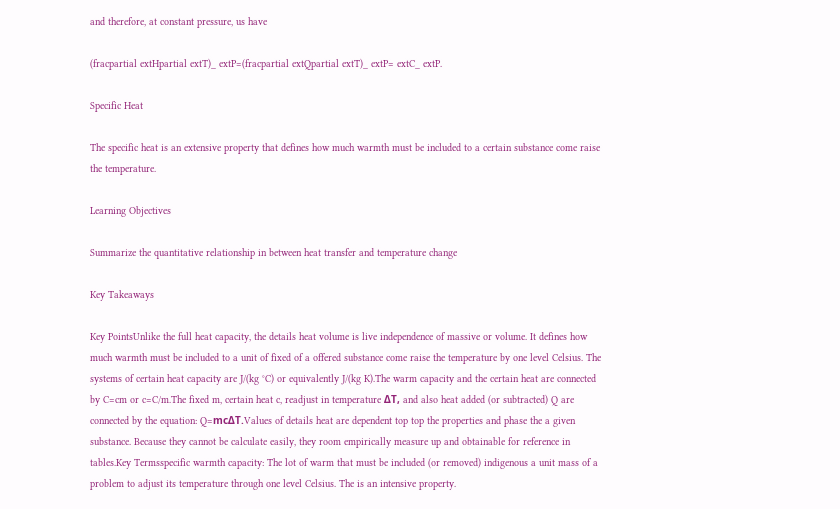and therefore, at constant pressure, us have

(fracpartial extHpartial extT)_ extP=(fracpartial extQpartial extT)_ extP= extC_ extP.

Specific Heat

The specific heat is an extensive property that defines how much warmth must be included to a certain substance come raise the temperature.

Learning Objectives

Summarize the quantitative relationship in between heat transfer and temperature change

Key Takeaways

Key PointsUnlike the full heat capacity, the details heat volume is live independence of massive or volume. It defines how much warmth must be included to a unit of fixed of a offered substance come raise the temperature by one level Celsius. The systems of certain heat capacity are J/(kg °C) or equivalently J/(kg K).The warm capacity and the certain heat are connected by C=cm or c=C/m.The fixed m, certain heat c, readjust in temperature ΔT, and also heat added (or subtracted) Q are connected by the equation: Q=mcΔT.Values of details heat are dependent top top the properties and phase the a given substance. Because they cannot be calculate easily, they room empirically measure up and obtainable for reference in tables.Key Termsspecific warmth capacity: The lot of warm that must be included (or removed) indigenous a unit mass of a problem to adjust its temperature through one level Celsius. The is an intensive property.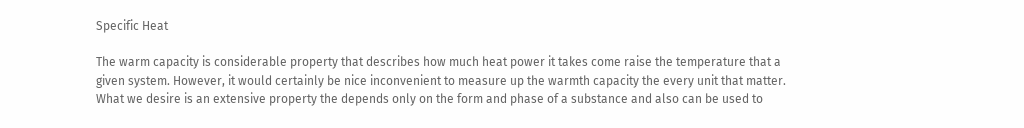Specific Heat

The warm capacity is considerable property that describes how much heat power it takes come raise the temperature that a given system. However, it would certainly be nice inconvenient to measure up the warmth capacity the every unit that matter. What we desire is an extensive property the depends only on the form and phase of a substance and also can be used to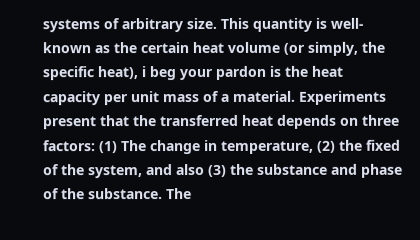systems of arbitrary size. This quantity is well-known as the certain heat volume (or simply, the specific heat), i beg your pardon is the heat capacity per unit mass of a material. Experiments present that the transferred heat depends on three factors: (1) The change in temperature, (2) the fixed of the system, and also (3) the substance and phase of the substance. The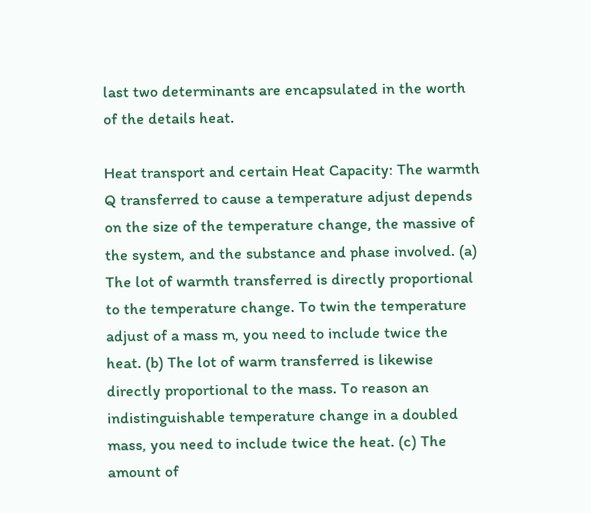last two determinants are encapsulated in the worth of the details heat.

Heat transport and certain Heat Capacity: The warmth Q transferred to cause a temperature adjust depends on the size of the temperature change, the massive of the system, and the substance and phase involved. (a) The lot of warmth transferred is directly proportional to the temperature change. To twin the temperature adjust of a mass m, you need to include twice the heat. (b) The lot of warm transferred is likewise directly proportional to the mass. To reason an indistinguishable temperature change in a doubled mass, you need to include twice the heat. (c) The amount of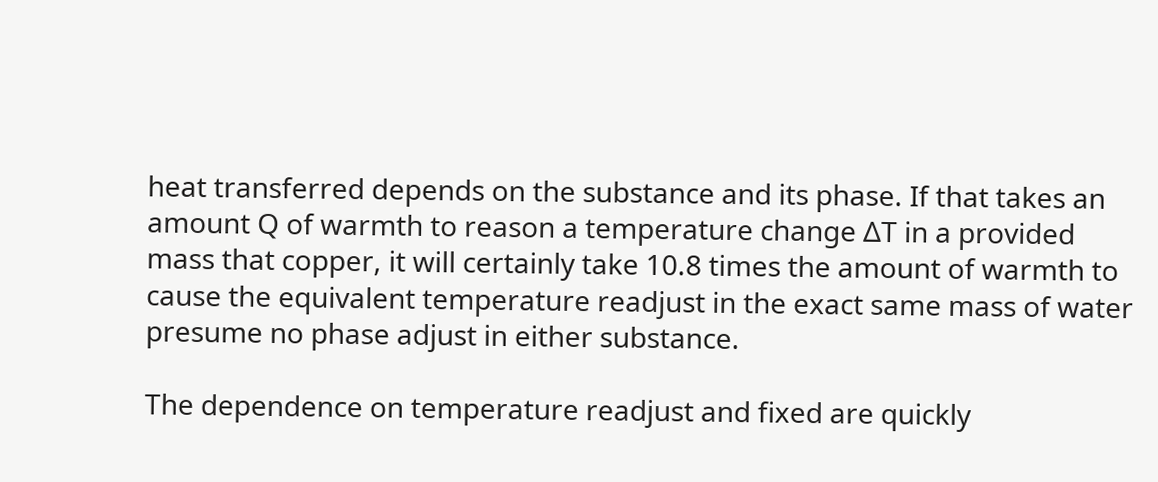heat transferred depends on the substance and its phase. If that takes an amount Q of warmth to reason a temperature change ΔT in a provided mass that copper, it will certainly take 10.8 times the amount of warmth to cause the equivalent temperature readjust in the exact same mass of water presume no phase adjust in either substance.

The dependence on temperature readjust and fixed are quickly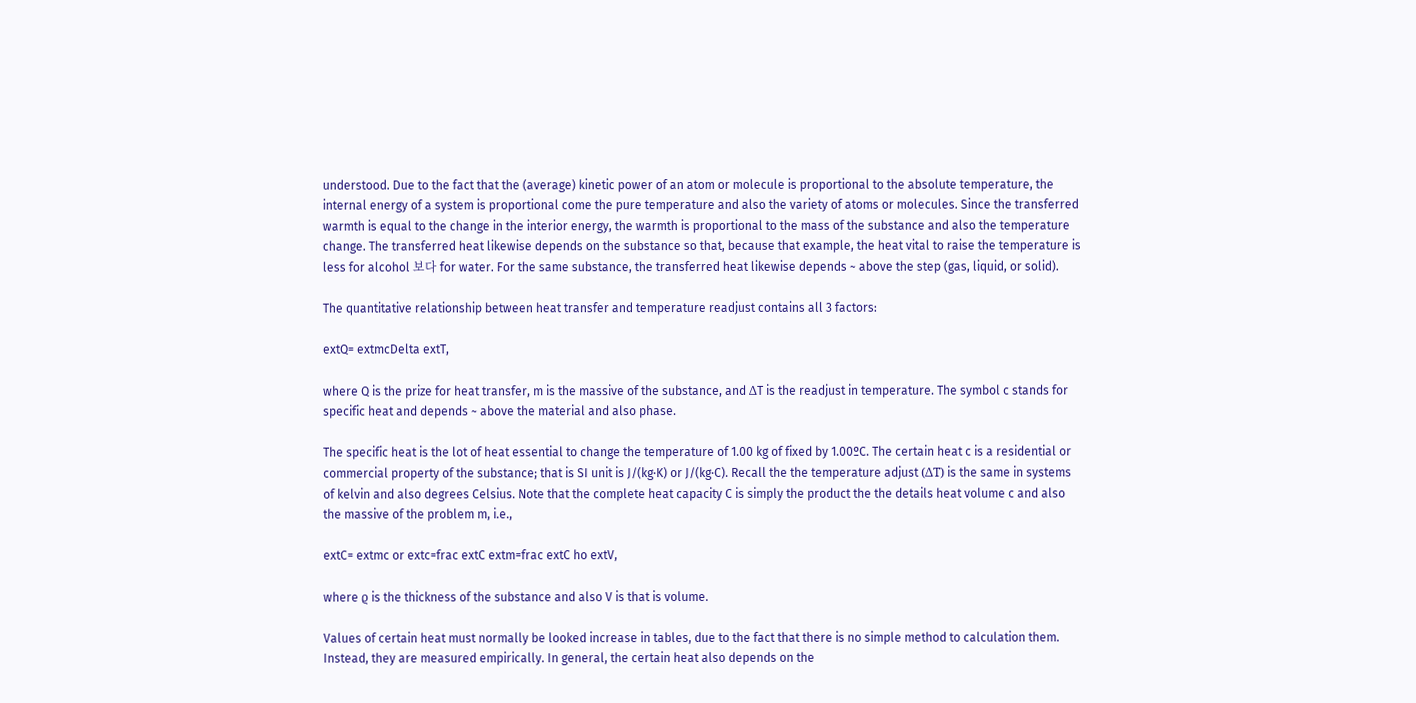understood. Due to the fact that the (average) kinetic power of an atom or molecule is proportional to the absolute temperature, the internal energy of a system is proportional come the pure temperature and also the variety of atoms or molecules. Since the transferred warmth is equal to the change in the interior energy, the warmth is proportional to the mass of the substance and also the temperature change. The transferred heat likewise depends on the substance so that, because that example, the heat vital to raise the temperature is less for alcohol 보다 for water. For the same substance, the transferred heat likewise depends ~ above the step (gas, liquid, or solid).

The quantitative relationship between heat transfer and temperature readjust contains all 3 factors:

extQ= extmcDelta extT,

where Q is the prize for heat transfer, m is the massive of the substance, and ΔT is the readjust in temperature. The symbol c stands for specific heat and depends ~ above the material and also phase.

The specific heat is the lot of heat essential to change the temperature of 1.00 kg of fixed by 1.00ºC. The certain heat c is a residential or commercial property of the substance; that is SI unit is J/(kg⋅K) or J/(kg⋅C). Recall the the temperature adjust (ΔT) is the same in systems of kelvin and also degrees Celsius. Note that the complete heat capacity C is simply the product the the details heat volume c and also the massive of the problem m, i.e.,

extC= extmc or extc=frac extC extm=frac extC ho extV,

where ϱ is the thickness of the substance and also V is that is volume.

Values of certain heat must normally be looked increase in tables, due to the fact that there is no simple method to calculation them. Instead, they are measured empirically. In general, the certain heat also depends on the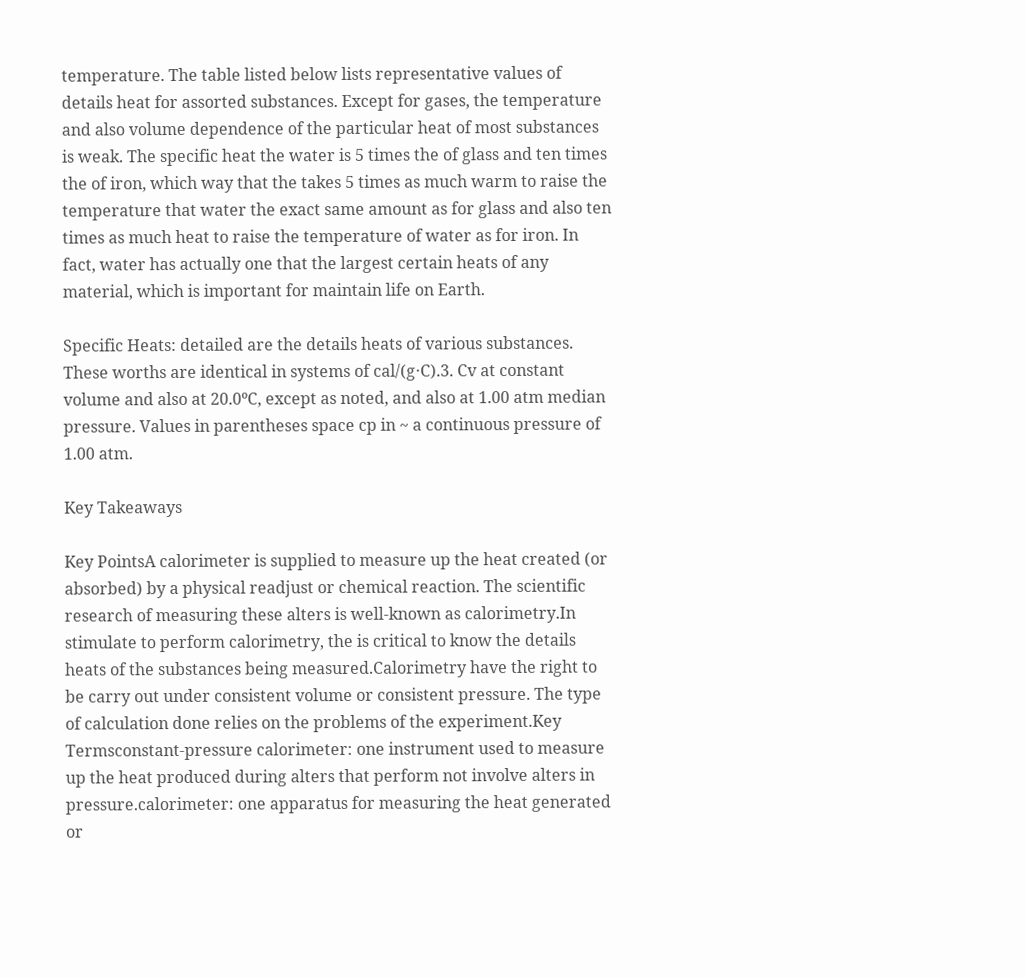temperature. The table listed below lists representative values of details heat for assorted substances. Except for gases, the temperature and also volume dependence of the particular heat of most substances is weak. The specific heat the water is 5 times the of glass and ten times the of iron, which way that the takes 5 times as much warm to raise the temperature that water the exact same amount as for glass and also ten times as much heat to raise the temperature of water as for iron. In fact, water has actually one that the largest certain heats of any material, which is important for maintain life on Earth.

Specific Heats: detailed are the details heats of various substances. These worths are identical in systems of cal/(g⋅C).3. Cv at constant volume and also at 20.0ºC, except as noted, and also at 1.00 atm median pressure. Values in parentheses space cp in ~ a continuous pressure of 1.00 atm.

Key Takeaways

Key PointsA calorimeter is supplied to measure up the heat created (or absorbed) by a physical readjust or chemical reaction. The scientific research of measuring these alters is well-known as calorimetry.In stimulate to perform calorimetry, the is critical to know the details heats of the substances being measured.Calorimetry have the right to be carry out under consistent volume or consistent pressure. The type of calculation done relies on the problems of the experiment.Key Termsconstant-pressure calorimeter: one instrument used to measure up the heat produced during alters that perform not involve alters in pressure.calorimeter: one apparatus for measuring the heat generated or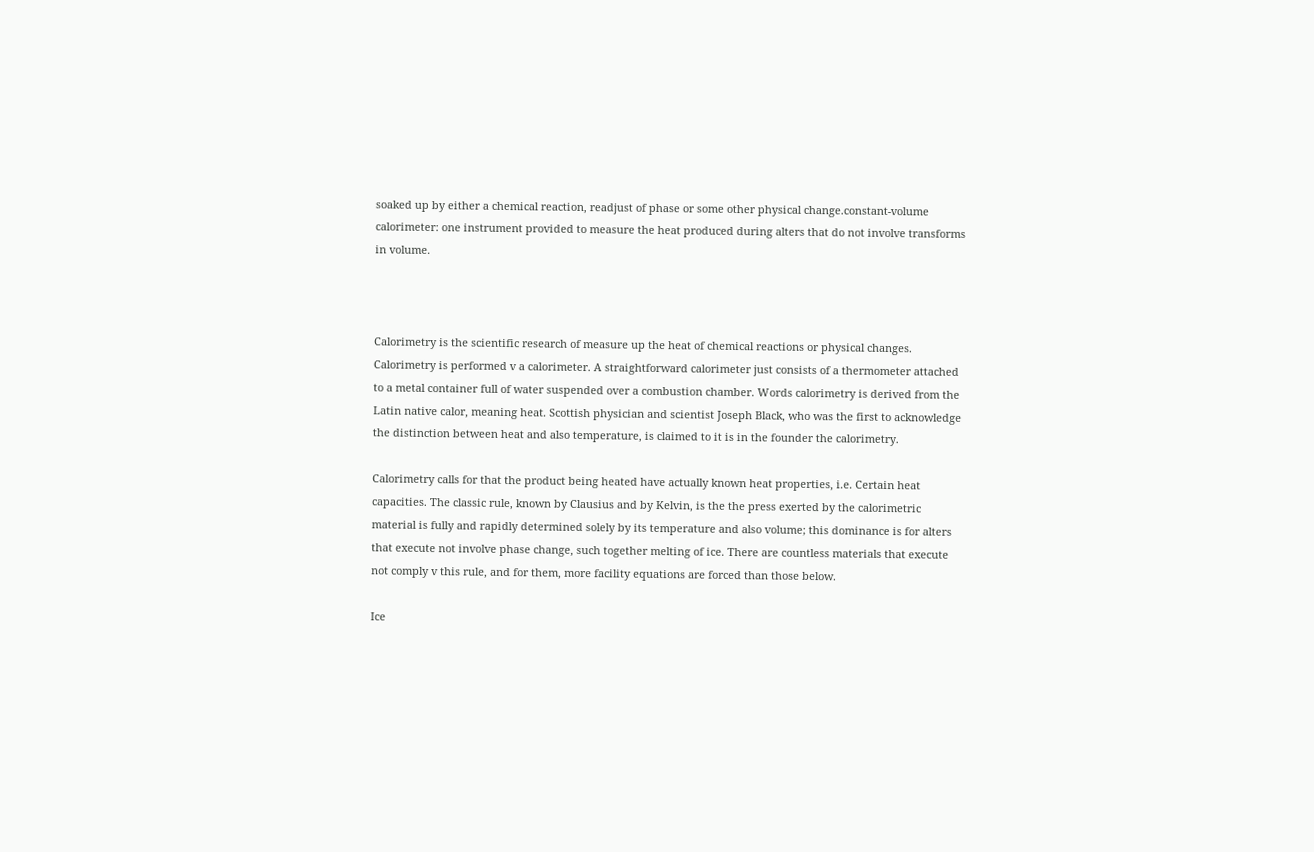soaked up by either a chemical reaction, readjust of phase or some other physical change.constant-volume calorimeter: one instrument provided to measure the heat produced during alters that do not involve transforms in volume.



Calorimetry is the scientific research of measure up the heat of chemical reactions or physical changes. Calorimetry is performed v a calorimeter. A straightforward calorimeter just consists of a thermometer attached to a metal container full of water suspended over a combustion chamber. Words calorimetry is derived from the Latin native calor, meaning heat. Scottish physician and scientist Joseph Black, who was the first to acknowledge the distinction between heat and also temperature, is claimed to it is in the founder the calorimetry.

Calorimetry calls for that the product being heated have actually known heat properties, i.e. Certain heat capacities. The classic rule, known by Clausius and by Kelvin, is the the press exerted by the calorimetric material is fully and rapidly determined solely by its temperature and also volume; this dominance is for alters that execute not involve phase change, such together melting of ice. There are countless materials that execute not comply v this rule, and for them, more facility equations are forced than those below.

Ice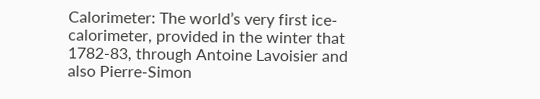Calorimeter: The world’s very first ice-calorimeter, provided in the winter that 1782-83, through Antoine Lavoisier and also Pierre-Simon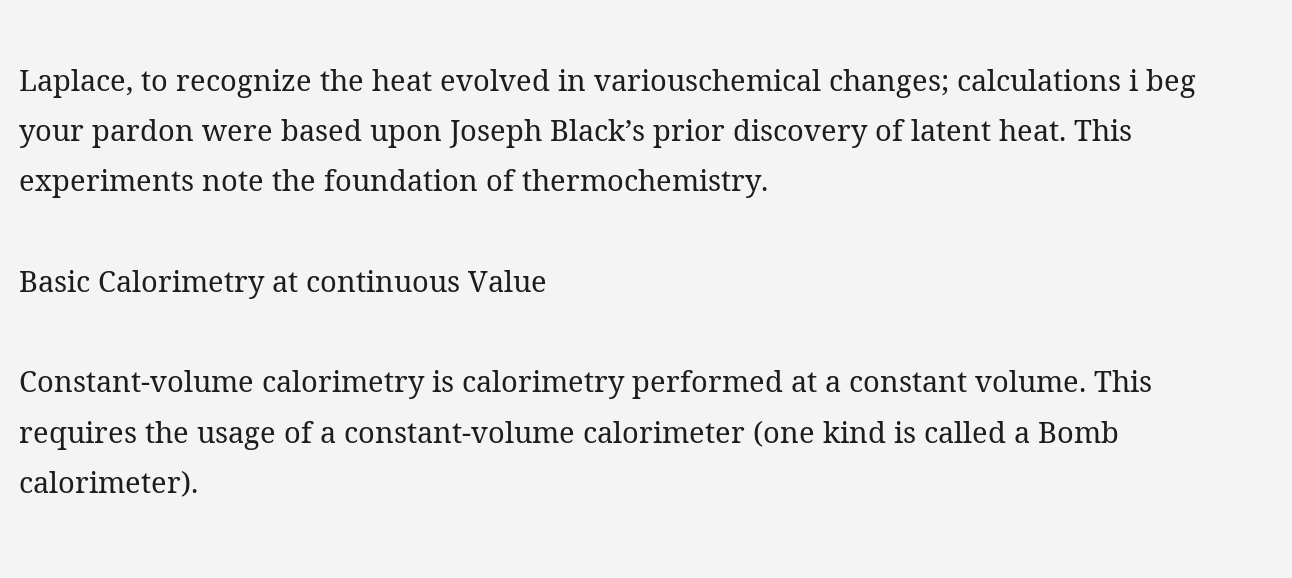Laplace, to recognize the heat evolved in variouschemical changes; calculations i beg your pardon were based upon Joseph Black’s prior discovery of latent heat. This experiments note the foundation of thermochemistry.

Basic Calorimetry at continuous Value

Constant-volume calorimetry is calorimetry performed at a constant volume. This requires the usage of a constant-volume calorimeter (one kind is called a Bomb calorimeter).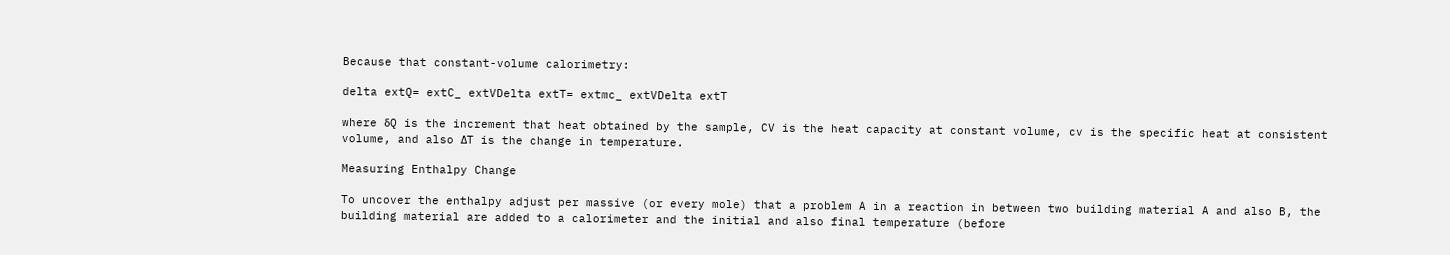Because that constant-volume calorimetry:

delta extQ= extC_ extVDelta extT= extmc_ extVDelta extT

where δQ is the increment that heat obtained by the sample, CV is the heat capacity at constant volume, cv is the specific heat at consistent volume, and also ΔT is the change in temperature.

Measuring Enthalpy Change

To uncover the enthalpy adjust per massive (or every mole) that a problem A in a reaction in between two building material A and also B, the building material are added to a calorimeter and the initial and also final temperature (before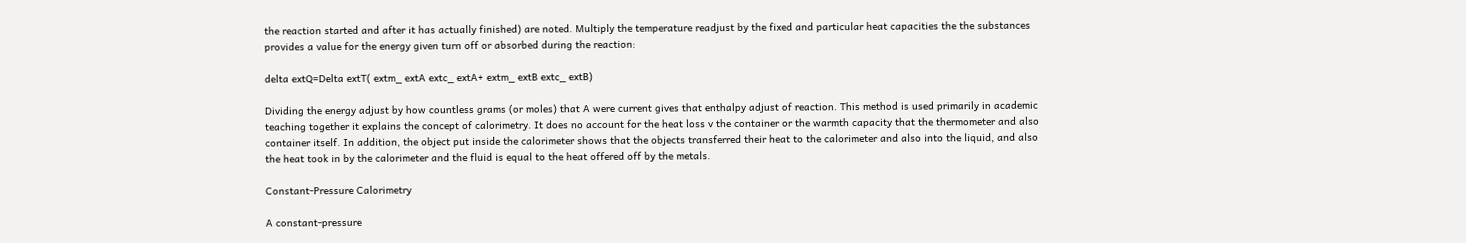the reaction started and after it has actually finished) are noted. Multiply the temperature readjust by the fixed and particular heat capacities the the substances provides a value for the energy given turn off or absorbed during the reaction:

delta extQ=Delta extT( extm_ extA extc_ extA+ extm_ extB extc_ extB)

Dividing the energy adjust by how countless grams (or moles) that A were current gives that enthalpy adjust of reaction. This method is used primarily in academic teaching together it explains the concept of calorimetry. It does no account for the heat loss v the container or the warmth capacity that the thermometer and also container itself. In addition, the object put inside the calorimeter shows that the objects transferred their heat to the calorimeter and also into the liquid, and also the heat took in by the calorimeter and the fluid is equal to the heat offered off by the metals.

Constant-Pressure Calorimetry

A constant-pressure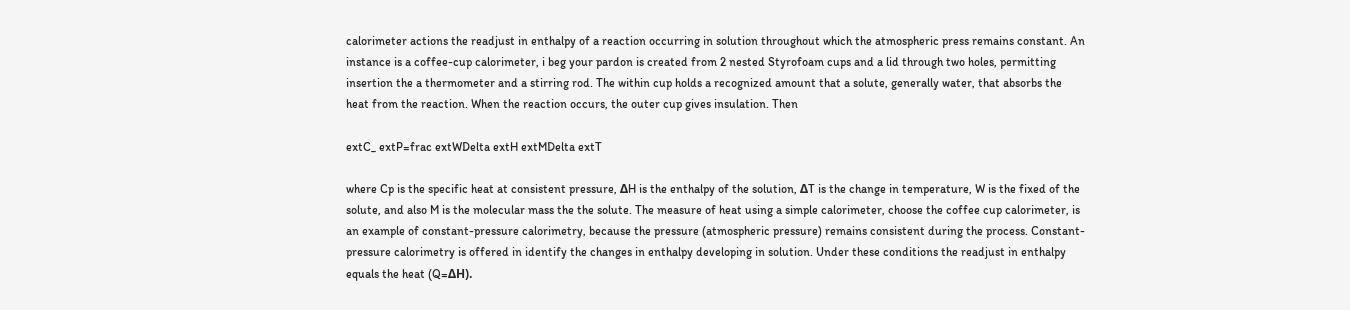calorimeter actions the readjust in enthalpy of a reaction occurring in solution throughout which the atmospheric press remains constant. An instance is a coffee-cup calorimeter, i beg your pardon is created from 2 nested Styrofoam cups and a lid through two holes, permitting insertion the a thermometer and a stirring rod. The within cup holds a recognized amount that a solute, generally water, that absorbs the heat from the reaction. When the reaction occurs, the outer cup gives insulation. Then

extC_ extP=frac extWDelta extH extMDelta extT

where Cp is the specific heat at consistent pressure, ΔH is the enthalpy of the solution, ΔT is the change in temperature, W is the fixed of the solute, and also M is the molecular mass the the solute. The measure of heat using a simple calorimeter, choose the coffee cup calorimeter, is an example of constant-pressure calorimetry, because the pressure (atmospheric pressure) remains consistent during the process. Constant-pressure calorimetry is offered in identify the changes in enthalpy developing in solution. Under these conditions the readjust in enthalpy equals the heat (Q=ΔH).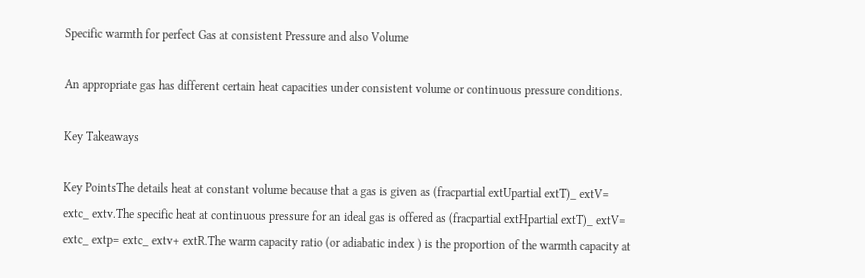Specific warmth for perfect Gas at consistent Pressure and also Volume

An appropriate gas has different certain heat capacities under consistent volume or continuous pressure conditions.

Key Takeaways

Key PointsThe details heat at constant volume because that a gas is given as (fracpartial extUpartial extT)_ extV= extc_ extv.The specific heat at continuous pressure for an ideal gas is offered as (fracpartial extHpartial extT)_ extV= extc_ extp= extc_ extv+ extR.The warm capacity ratio (or adiabatic index ) is the proportion of the warmth capacity at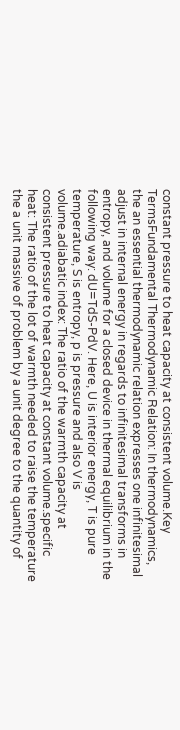constant pressure to heat capacity at consistent volume.Key TermsFundamental Thermodynamic Relation: In thermodynamics, the an essential thermodynamic relation expresses one infinitesimal adjust in internal energy in regards to infinitesimal transforms in entropy, and volume for a closed device in thermal equilibrium in the following way: dU=TdS-PdV. Here, U is interior energy, T is pure temperature, S is entropy, p is pressure and also V is volume.adiabatic index: The ratio of the warmth capacity at consistent pressure to heat capacity at constant volume.specific heat: The ratio of the lot of warmth needed to raise the temperature the a unit massive of problem by a unit degree to the quantity of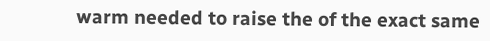warm needed to raise the of the exact same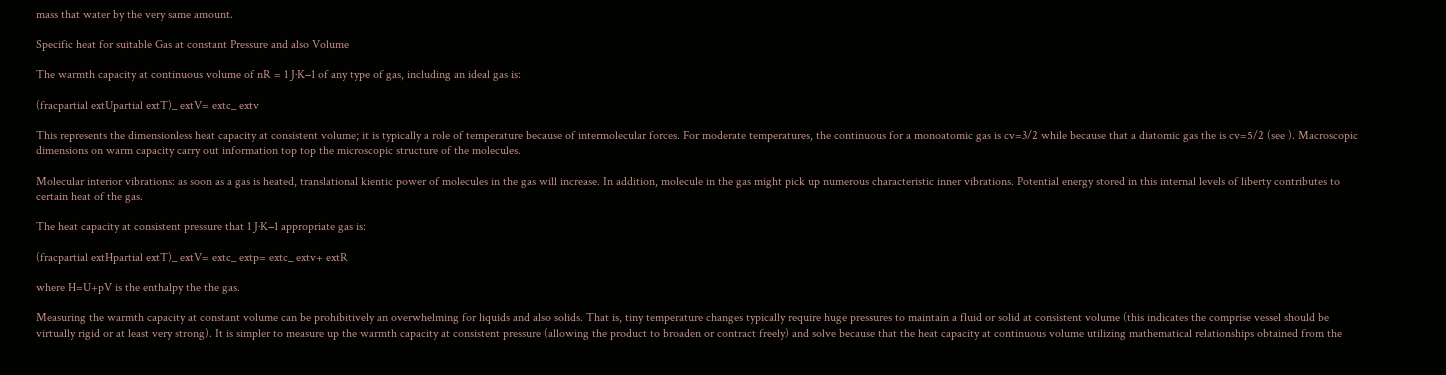mass that water by the very same amount.

Specific heat for suitable Gas at constant Pressure and also Volume

The warmth capacity at continuous volume of nR = 1 J·K−1 of any type of gas, including an ideal gas is:

(fracpartial extUpartial extT)_ extV= extc_ extv

This represents the dimensionless heat capacity at consistent volume; it is typically a role of temperature because of intermolecular forces. For moderate temperatures, the continuous for a monoatomic gas is cv=3/2 while because that a diatomic gas the is cv=5/2 (see ). Macroscopic dimensions on warm capacity carry out information top top the microscopic structure of the molecules.

Molecular interior vibrations: as soon as a gas is heated, translational kientic power of molecules in the gas will increase. In addition, molecule in the gas might pick up numerous characteristic inner vibrations. Potential energy stored in this internal levels of liberty contributes to certain heat of the gas.

The heat capacity at consistent pressure that 1 J·K−1 appropriate gas is:

(fracpartial extHpartial extT)_ extV= extc_ extp= extc_ extv+ extR

where H=U+pV is the enthalpy the the gas.

Measuring the warmth capacity at constant volume can be prohibitively an overwhelming for liquids and also solids. That is, tiny temperature changes typically require huge pressures to maintain a fluid or solid at consistent volume (this indicates the comprise vessel should be virtually rigid or at least very strong). It is simpler to measure up the warmth capacity at consistent pressure (allowing the product to broaden or contract freely) and solve because that the heat capacity at continuous volume utilizing mathematical relationships obtained from the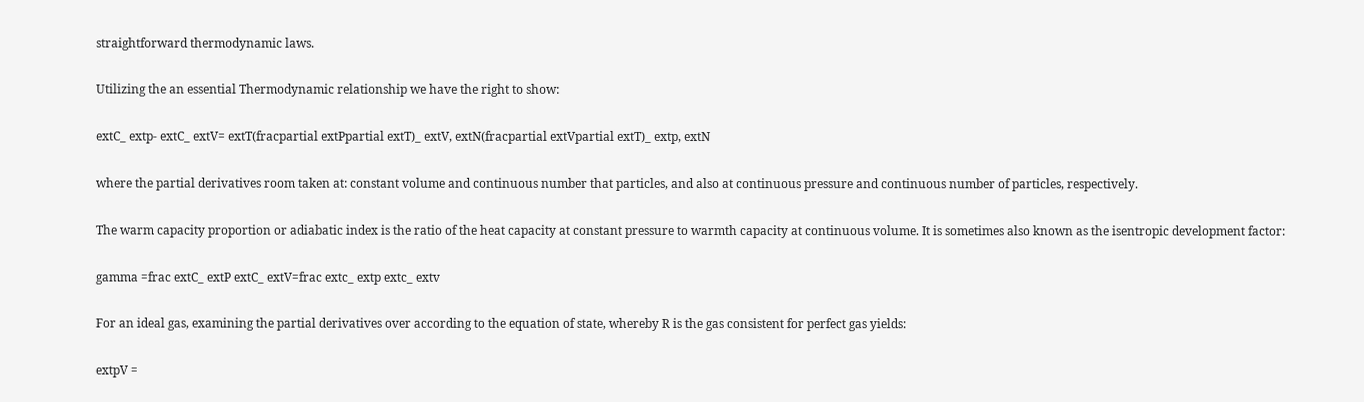straightforward thermodynamic laws.

Utilizing the an essential Thermodynamic relationship we have the right to show:

extC_ extp- extC_ extV= extT(fracpartial extPpartial extT)_ extV, extN(fracpartial extVpartial extT)_ extp, extN

where the partial derivatives room taken at: constant volume and continuous number that particles, and also at continuous pressure and continuous number of particles, respectively.

The warm capacity proportion or adiabatic index is the ratio of the heat capacity at constant pressure to warmth capacity at continuous volume. It is sometimes also known as the isentropic development factor:

gamma =frac extC_ extP extC_ extV=frac extc_ extp extc_ extv

For an ideal gas, examining the partial derivatives over according to the equation of state, whereby R is the gas consistent for perfect gas yields:

extpV =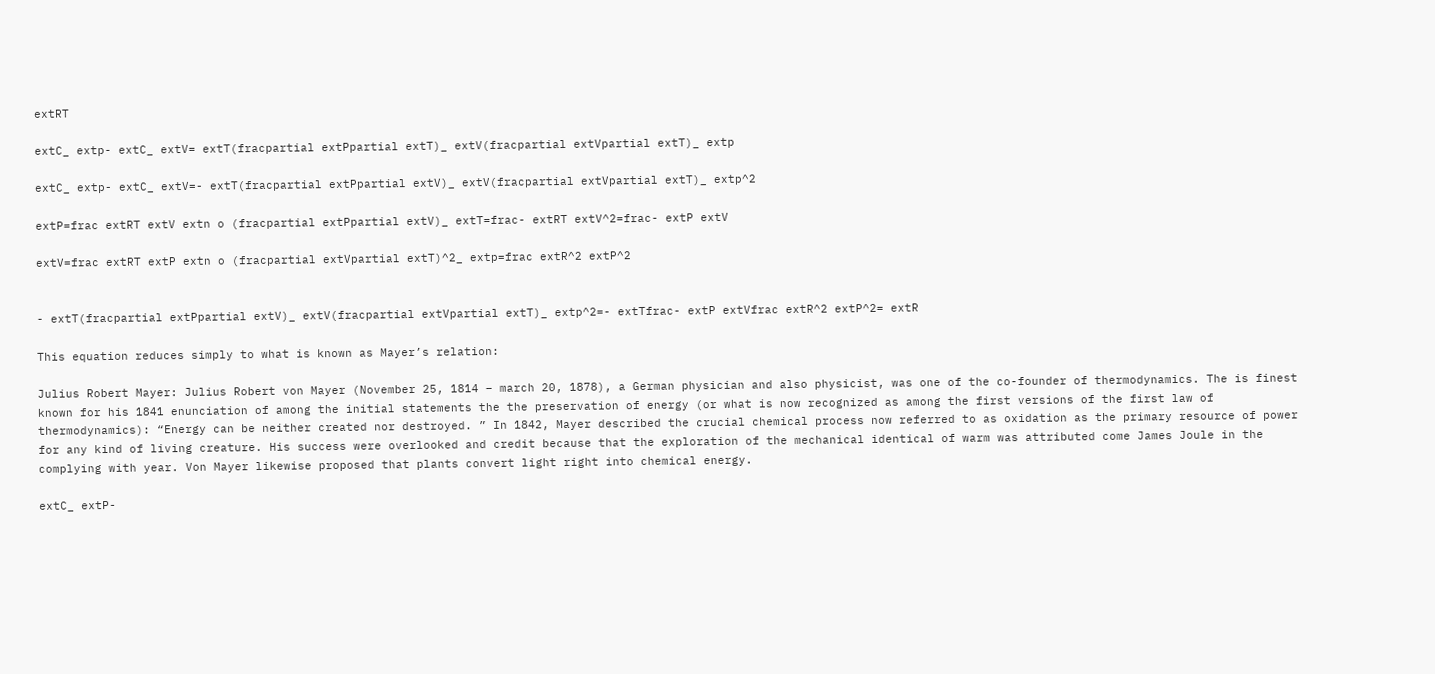extRT

extC_ extp- extC_ extV= extT(fracpartial extPpartial extT)_ extV(fracpartial extVpartial extT)_ extp

extC_ extp- extC_ extV=- extT(fracpartial extPpartial extV)_ extV(fracpartial extVpartial extT)_ extp^2

extP=frac extRT extV extn o (fracpartial extPpartial extV)_ extT=frac- extRT extV^2=frac- extP extV

extV=frac extRT extP extn o (fracpartial extVpartial extT)^2_ extp=frac extR^2 extP^2


- extT(fracpartial extPpartial extV)_ extV(fracpartial extVpartial extT)_ extp^2=- extTfrac- extP extVfrac extR^2 extP^2= extR

This equation reduces simply to what is known as Mayer’s relation:

Julius Robert Mayer: Julius Robert von Mayer (November 25, 1814 – march 20, 1878), a German physician and also physicist, was one of the co-founder of thermodynamics. The is finest known for his 1841 enunciation of among the initial statements the the preservation of energy (or what is now recognized as among the first versions of the first law of thermodynamics): “Energy can be neither created nor destroyed. ” In 1842, Mayer described the crucial chemical process now referred to as oxidation as the primary resource of power for any kind of living creature. His success were overlooked and credit because that the exploration of the mechanical identical of warm was attributed come James Joule in the complying with year. Von Mayer likewise proposed that plants convert light right into chemical energy.

extC_ extP-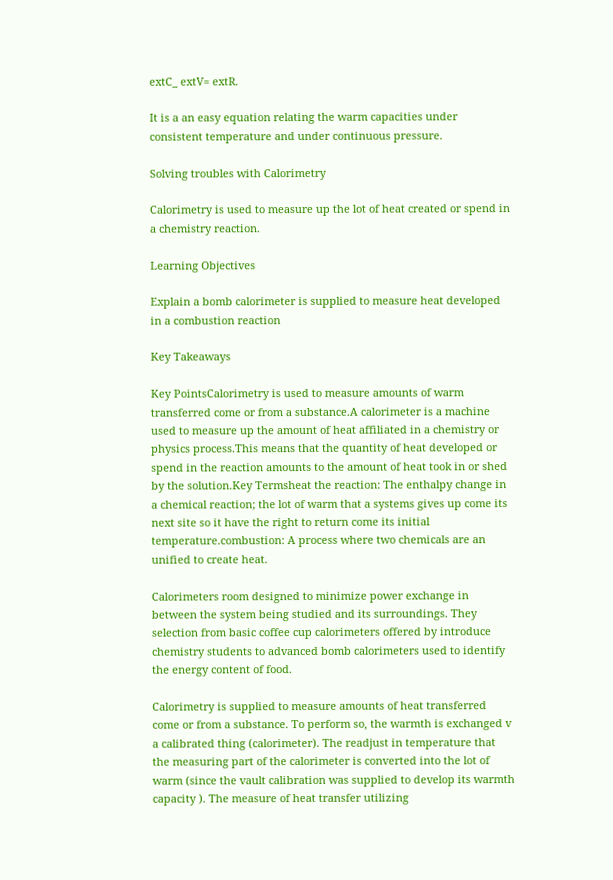extC_ extV= extR.

It is a an easy equation relating the warm capacities under consistent temperature and under continuous pressure.

Solving troubles with Calorimetry

Calorimetry is used to measure up the lot of heat created or spend in a chemistry reaction.

Learning Objectives

Explain a bomb calorimeter is supplied to measure heat developed in a combustion reaction

Key Takeaways

Key PointsCalorimetry is used to measure amounts of warm transferred come or from a substance.A calorimeter is a machine used to measure up the amount of heat affiliated in a chemistry or physics process.This means that the quantity of heat developed or spend in the reaction amounts to the amount of heat took in or shed by the solution.Key Termsheat the reaction: The enthalpy change in a chemical reaction; the lot of warm that a systems gives up come its next site so it have the right to return come its initial temperature.combustion: A process where two chemicals are an unified to create heat.

Calorimeters room designed to minimize power exchange in between the system being studied and its surroundings. They selection from basic coffee cup calorimeters offered by introduce chemistry students to advanced bomb calorimeters used to identify the energy content of food.

Calorimetry is supplied to measure amounts of heat transferred come or from a substance. To perform so, the warmth is exchanged v a calibrated thing (calorimeter). The readjust in temperature that the measuring part of the calorimeter is converted into the lot of warm (since the vault calibration was supplied to develop its warmth capacity ). The measure of heat transfer utilizing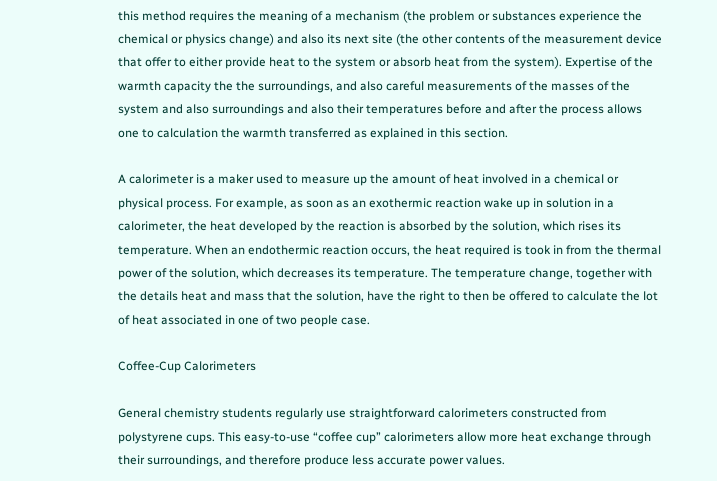this method requires the meaning of a mechanism (the problem or substances experience the chemical or physics change) and also its next site (the other contents of the measurement device that offer to either provide heat to the system or absorb heat from the system). Expertise of the warmth capacity the the surroundings, and also careful measurements of the masses of the system and also surroundings and also their temperatures before and after the process allows one to calculation the warmth transferred as explained in this section.

A calorimeter is a maker used to measure up the amount of heat involved in a chemical or physical process. For example, as soon as an exothermic reaction wake up in solution in a calorimeter, the heat developed by the reaction is absorbed by the solution, which rises its temperature. When an endothermic reaction occurs, the heat required is took in from the thermal power of the solution, which decreases its temperature. The temperature change, together with the details heat and mass that the solution, have the right to then be offered to calculate the lot of heat associated in one of two people case.

Coffee-Cup Calorimeters

General chemistry students regularly use straightforward calorimeters constructed from polystyrene cups. This easy-to-use “coffee cup” calorimeters allow more heat exchange through their surroundings, and therefore produce less accurate power values.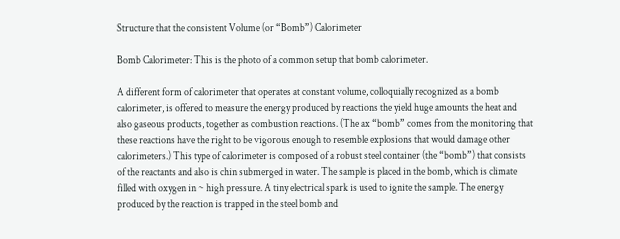Structure that the consistent Volume (or “Bomb”) Calorimeter

Bomb Calorimeter: This is the photo of a common setup that bomb calorimeter.

A different form of calorimeter that operates at constant volume, colloquially recognized as a bomb calorimeter, is offered to measure the energy produced by reactions the yield huge amounts the heat and also gaseous products, together as combustion reactions. (The ax “bomb” comes from the monitoring that these reactions have the right to be vigorous enough to resemble explosions that would damage other calorimeters.) This type of calorimeter is composed of a robust steel container (the “bomb”) that consists of the reactants and also is chin submerged in water. The sample is placed in the bomb, which is climate filled with oxygen in ~ high pressure. A tiny electrical spark is used to ignite the sample. The energy produced by the reaction is trapped in the steel bomb and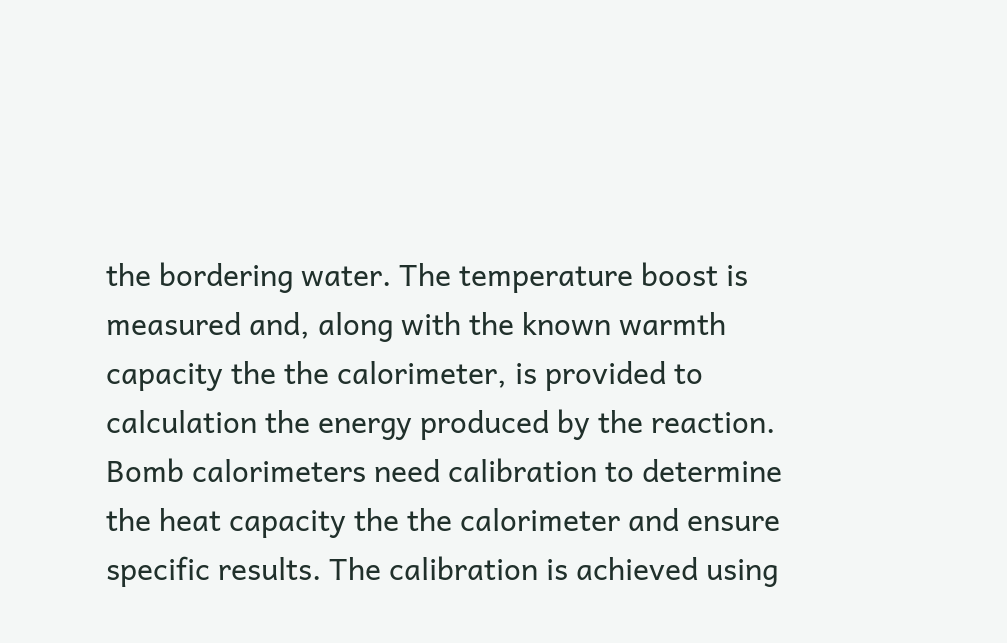the bordering water. The temperature boost is measured and, along with the known warmth capacity the the calorimeter, is provided to calculation the energy produced by the reaction. Bomb calorimeters need calibration to determine the heat capacity the the calorimeter and ensure specific results. The calibration is achieved using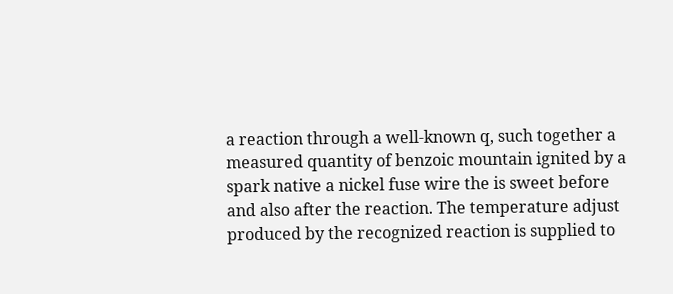a reaction through a well-known q, such together a measured quantity of benzoic mountain ignited by a spark native a nickel fuse wire the is sweet before and also after the reaction. The temperature adjust produced by the recognized reaction is supplied to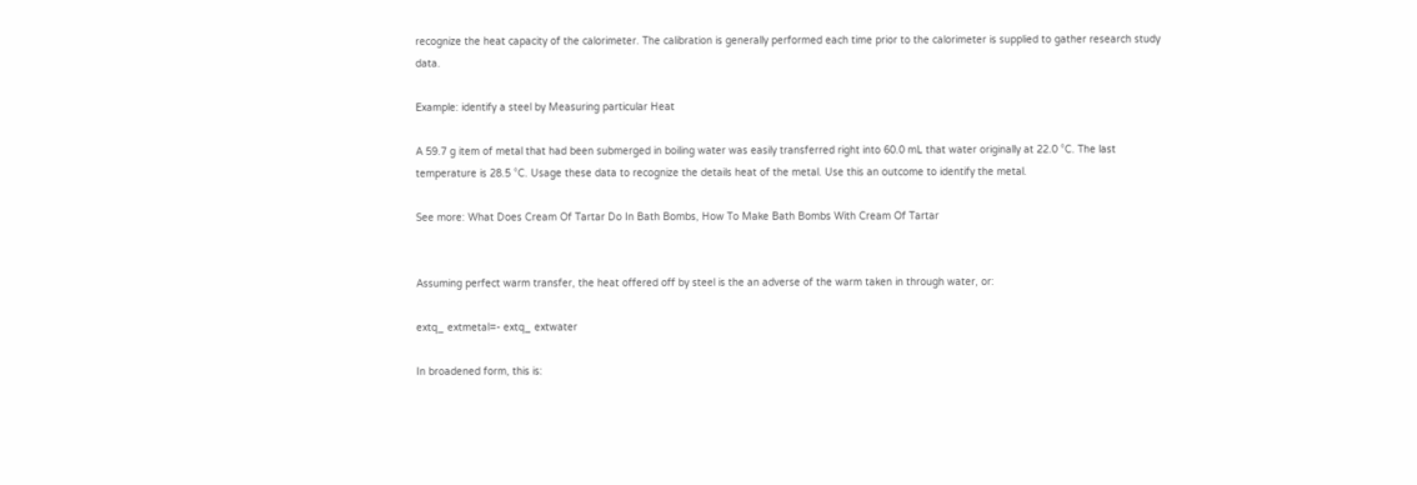recognize the heat capacity of the calorimeter. The calibration is generally performed each time prior to the calorimeter is supplied to gather research study data.

Example: identify a steel by Measuring particular Heat

A 59.7 g item of metal that had been submerged in boiling water was easily transferred right into 60.0 mL that water originally at 22.0 °C. The last temperature is 28.5 °C. Usage these data to recognize the details heat of the metal. Use this an outcome to identify the metal.

See more: What Does Cream Of Tartar Do In Bath Bombs, How To Make Bath Bombs With Cream Of Tartar


Assuming perfect warm transfer, the heat offered off by steel is the an adverse of the warm taken in through water, or:

extq_ extmetal=- extq_ extwater

In broadened form, this is: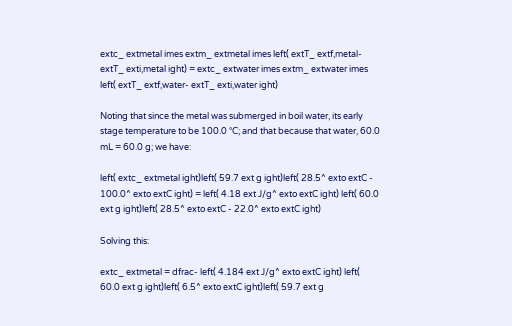extc_ extmetal imes extm_ extmetal imes left( extT_ extf,metal- extT_ exti,metal ight) = extc_ extwater imes extm_ extwater imes left( extT_ extf,water- extT_ exti,water ight)

Noting that since the metal was submerged in boil water, its early stage temperature to be 100.0 °C; and that because that water, 60.0 mL = 60.0 g; we have:

left( extc_ extmetal ight)left( 59.7 ext g ight)left( 28.5^ exto extC - 100.0^ exto extC ight) = left( 4.18 ext J/g^ exto extC ight) left( 60.0 ext g ight)left( 28.5^ exto extC - 22.0^ exto extC ight)

Solving this:

extc_ extmetal = dfrac- left( 4.184 ext J/g^ exto extC ight) left( 60.0 ext g ight)left( 6.5^ exto extC ight)left( 59.7 ext g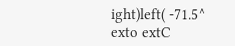ight)left( -71.5^ exto extC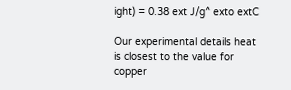ight) = 0.38 ext J/g^ exto extC

Our experimental details heat is closest to the value for copper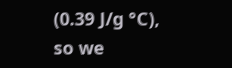(0.39 J/g °C), so we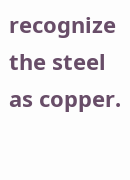recognize the steel as copper.